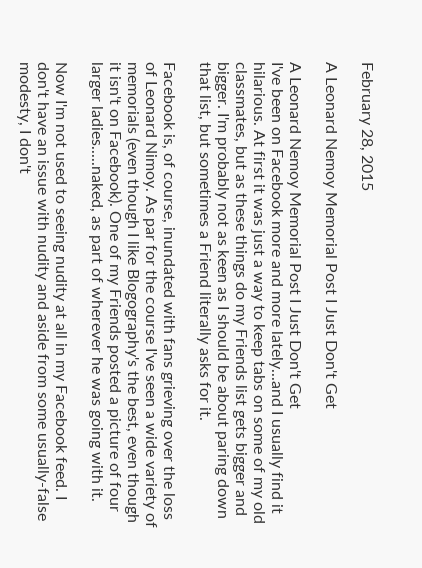February 28, 2015

A Leonard Nemoy Memorial Post I Just Don't Get

A Leonard Nemoy Memorial Post I Just Don't Get
I've been on Facebook more and more lately...and I usually find it hilarious. At first it was just a way to keep tabs on some of my old classmates, but as these things do my Friends list gets bigger and bigger. I'm probably not as keen as I should be about paring down that list, but sometimes a Friend literally asks for it.

Facebook is, of course, inundated with fans grieving over the loss of Leonard Nimoy. As par for the course I've seen a wide variety of memorials (even though I like Blogography's the best, even though it isn't on Facebook). One of my Friends posted a picture of four larger ladies.....naked, as part of wherever he was going with it.

Now I'm not used to seeing nudity at all in my Facebook feed. I don't have an issue with nudity and aside from some usually-false modesty, I don't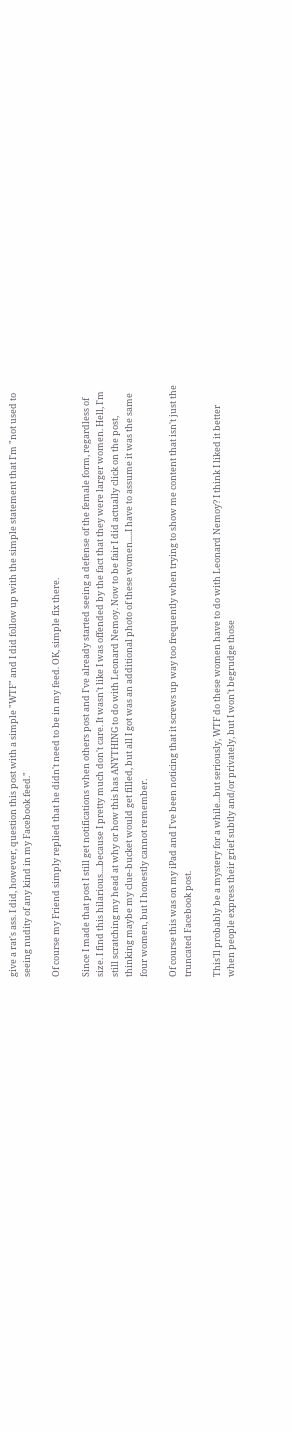give a rat's ass. I did, however, question this post with a simple "WTF" and I did follow up with the simple statement that I'm "not used to seeing nudity of any kind in my Facebook feed."

Of course my Friend simply replied that he didn't need to be in my feed. OK, simple fix there.

Since I made that post I still get notifications when others post and I've already started seeing a defense of the female form, regardless of size. I find this hilarious....because I pretty much don't care. It wasn't like I was offended by the fact that they were larger women. Hell, I'm still scratching my head at why or how this has ANYTHING to do with Leonard Nemoy. Now to be fair I did actually click on the post, thinking maybe my clue-bucket would get filled, but all I got was an additional photo of these women.....I have to assume it was the same four women, but I honestly cannot remember.

Of course this was on my iPad and I've been noticing that it screws up way too frequently when trying to show me content that isn't just the truncated Facebook post.

This'll probably be a mystery for a while...but seriously, WTF do these women have to do with Leonard Nemoy? I think I liked it better when people express their grief subtly and/or privately, but I won't begrudge those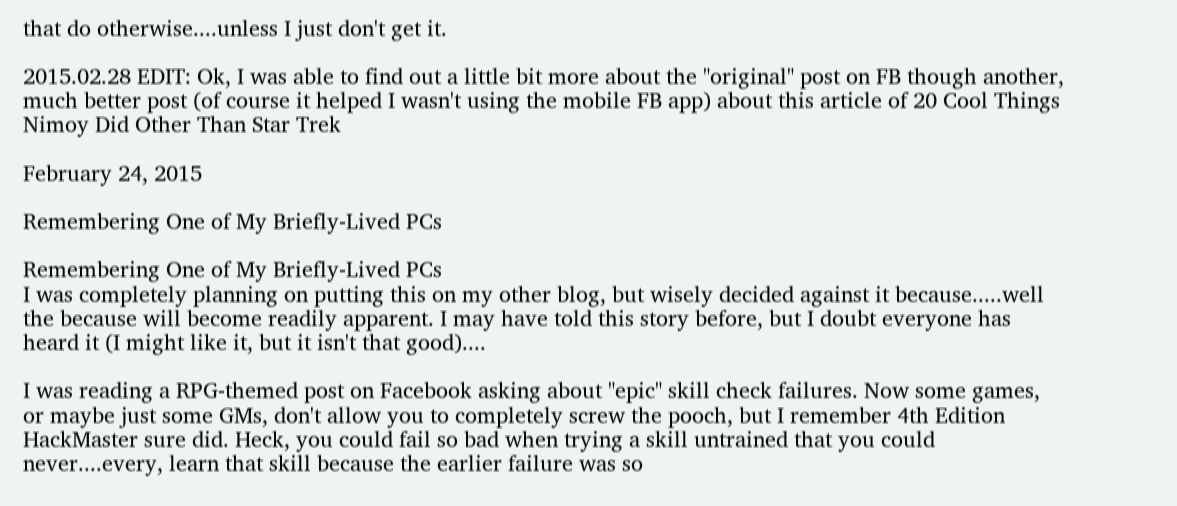that do otherwise....unless I just don't get it.

2015.02.28 EDIT: Ok, I was able to find out a little bit more about the "original" post on FB though another, much better post (of course it helped I wasn't using the mobile FB app) about this article of 20 Cool Things Nimoy Did Other Than Star Trek

February 24, 2015

Remembering One of My Briefly-Lived PCs

Remembering One of My Briefly-Lived PCs
I was completely planning on putting this on my other blog, but wisely decided against it because.....well the because will become readily apparent. I may have told this story before, but I doubt everyone has heard it (I might like it, but it isn't that good)....

I was reading a RPG-themed post on Facebook asking about "epic" skill check failures. Now some games, or maybe just some GMs, don't allow you to completely screw the pooch, but I remember 4th Edition HackMaster sure did. Heck, you could fail so bad when trying a skill untrained that you could never....every, learn that skill because the earlier failure was so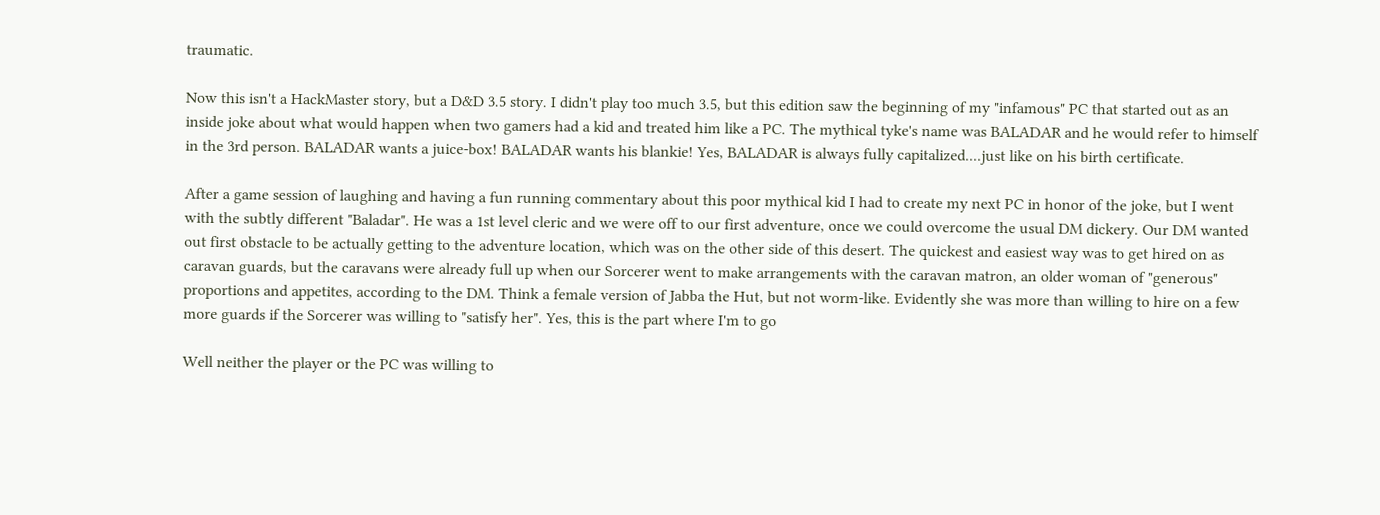traumatic.

Now this isn't a HackMaster story, but a D&D 3.5 story. I didn't play too much 3.5, but this edition saw the beginning of my "infamous" PC that started out as an inside joke about what would happen when two gamers had a kid and treated him like a PC. The mythical tyke's name was BALADAR and he would refer to himself in the 3rd person. BALADAR wants a juice-box! BALADAR wants his blankie! Yes, BALADAR is always fully capitalized....just like on his birth certificate.

After a game session of laughing and having a fun running commentary about this poor mythical kid I had to create my next PC in honor of the joke, but I went with the subtly different "Baladar". He was a 1st level cleric and we were off to our first adventure, once we could overcome the usual DM dickery. Our DM wanted out first obstacle to be actually getting to the adventure location, which was on the other side of this desert. The quickest and easiest way was to get hired on as caravan guards, but the caravans were already full up when our Sorcerer went to make arrangements with the caravan matron, an older woman of "generous" proportions and appetites, according to the DM. Think a female version of Jabba the Hut, but not worm-like. Evidently she was more than willing to hire on a few more guards if the Sorcerer was willing to "satisfy her". Yes, this is the part where I'm to go

Well neither the player or the PC was willing to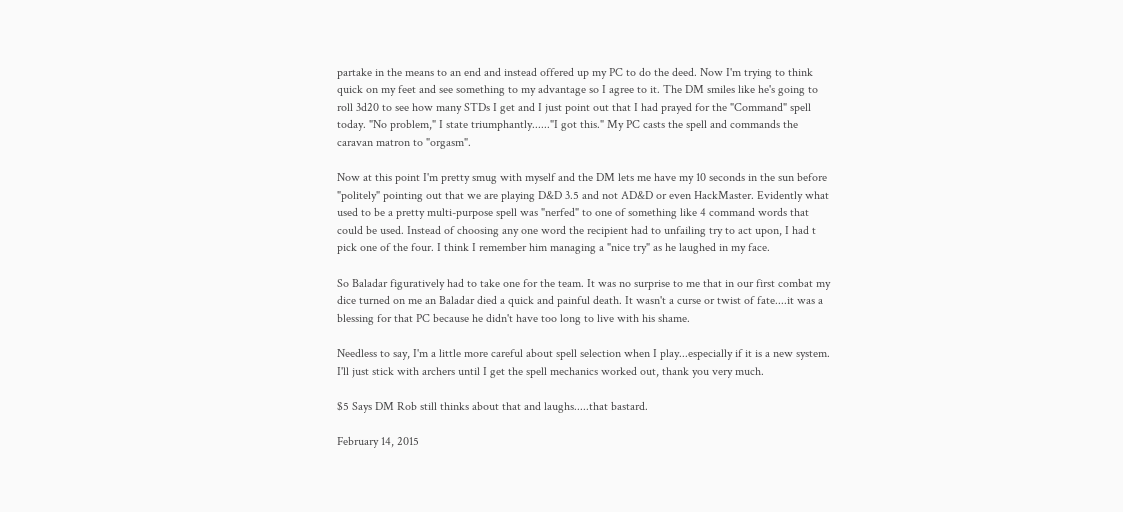partake in the means to an end and instead offered up my PC to do the deed. Now I'm trying to think quick on my feet and see something to my advantage so I agree to it. The DM smiles like he's going to roll 3d20 to see how many STDs I get and I just point out that I had prayed for the "Command" spell today. "No problem," I state triumphantly......"I got this." My PC casts the spell and commands the caravan matron to "orgasm".

Now at this point I'm pretty smug with myself and the DM lets me have my 10 seconds in the sun before "politely" pointing out that we are playing D&D 3.5 and not AD&D or even HackMaster. Evidently what used to be a pretty multi-purpose spell was "nerfed" to one of something like 4 command words that could be used. Instead of choosing any one word the recipient had to unfailing try to act upon, I had t pick one of the four. I think I remember him managing a "nice try" as he laughed in my face.

So Baladar figuratively had to take one for the team. It was no surprise to me that in our first combat my dice turned on me an Baladar died a quick and painful death. It wasn't a curse or twist of fate....it was a blessing for that PC because he didn't have too long to live with his shame.

Needless to say, I'm a little more careful about spell selection when I play...especially if it is a new system. I'll just stick with archers until I get the spell mechanics worked out, thank you very much.

$5 Says DM Rob still thinks about that and laughs.....that bastard.

February 14, 2015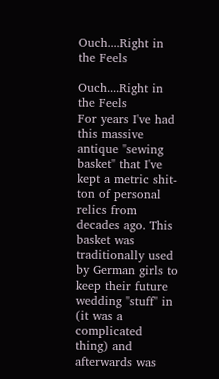Ouch....Right in the Feels

Ouch....Right in the Feels
For years I've had this massive antique "sewing basket" that I've kept a metric shit-ton of personal relics from decades ago. This basket was traditionally used by German girls to keep their future wedding "stuff" in (it was a complicated thing) and afterwards was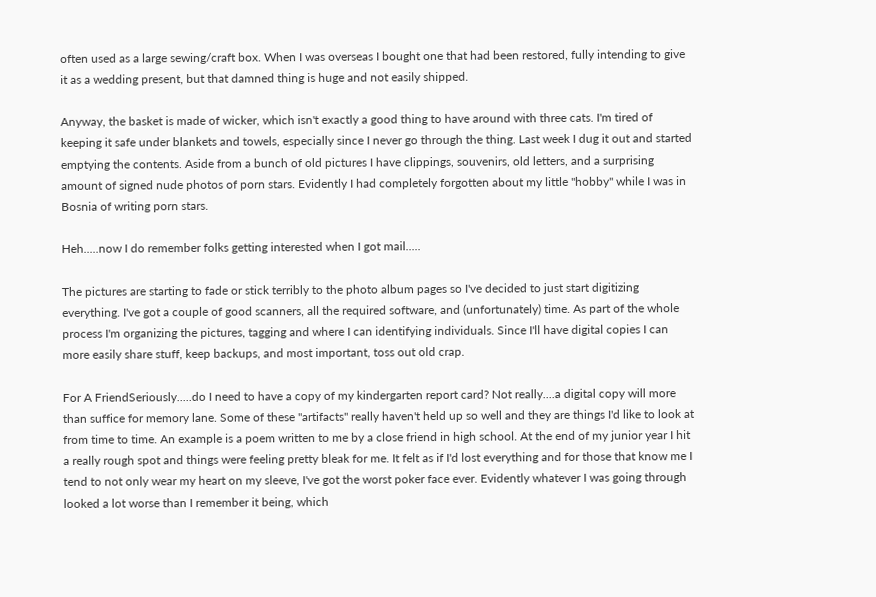often used as a large sewing/craft box. When I was overseas I bought one that had been restored, fully intending to give it as a wedding present, but that damned thing is huge and not easily shipped.

Anyway, the basket is made of wicker, which isn't exactly a good thing to have around with three cats. I'm tired of keeping it safe under blankets and towels, especially since I never go through the thing. Last week I dug it out and started emptying the contents. Aside from a bunch of old pictures I have clippings, souvenirs, old letters, and a surprising amount of signed nude photos of porn stars. Evidently I had completely forgotten about my little "hobby" while I was in Bosnia of writing porn stars.

Heh.....now I do remember folks getting interested when I got mail.....

The pictures are starting to fade or stick terribly to the photo album pages so I've decided to just start digitizing everything. I've got a couple of good scanners, all the required software, and (unfortunately) time. As part of the whole process I'm organizing the pictures, tagging and where I can identifying individuals. Since I'll have digital copies I can more easily share stuff, keep backups, and most important, toss out old crap.

For A FriendSeriously.....do I need to have a copy of my kindergarten report card? Not really....a digital copy will more than suffice for memory lane. Some of these "artifacts" really haven't held up so well and they are things I'd like to look at from time to time. An example is a poem written to me by a close friend in high school. At the end of my junior year I hit a really rough spot and things were feeling pretty bleak for me. It felt as if I'd lost everything and for those that know me I tend to not only wear my heart on my sleeve, I've got the worst poker face ever. Evidently whatever I was going through looked a lot worse than I remember it being, which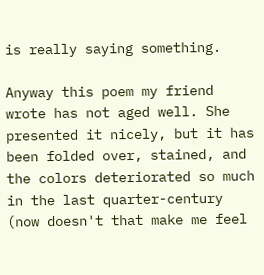is really saying something.

Anyway this poem my friend wrote has not aged well. She presented it nicely, but it has been folded over, stained, and the colors deteriorated so much in the last quarter-century (now doesn't that make me feel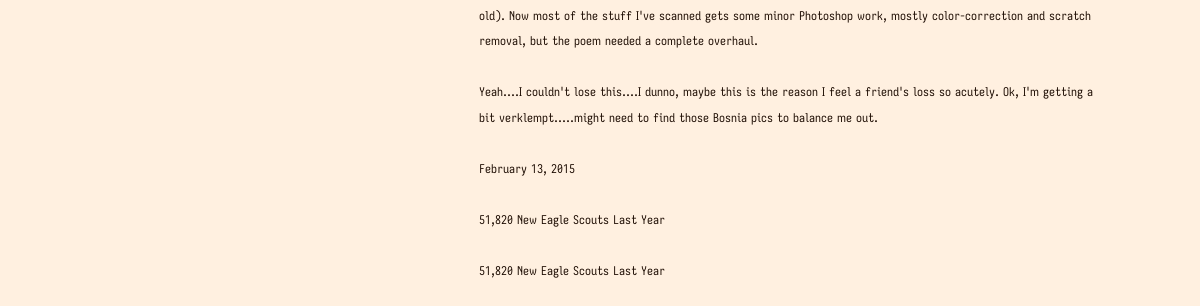old). Now most of the stuff I've scanned gets some minor Photoshop work, mostly color-correction and scratch removal, but the poem needed a complete overhaul.

Yeah....I couldn't lose this....I dunno, maybe this is the reason I feel a friend's loss so acutely. Ok, I'm getting a bit verklempt.....might need to find those Bosnia pics to balance me out.

February 13, 2015

51,820 New Eagle Scouts Last Year

51,820 New Eagle Scouts Last Year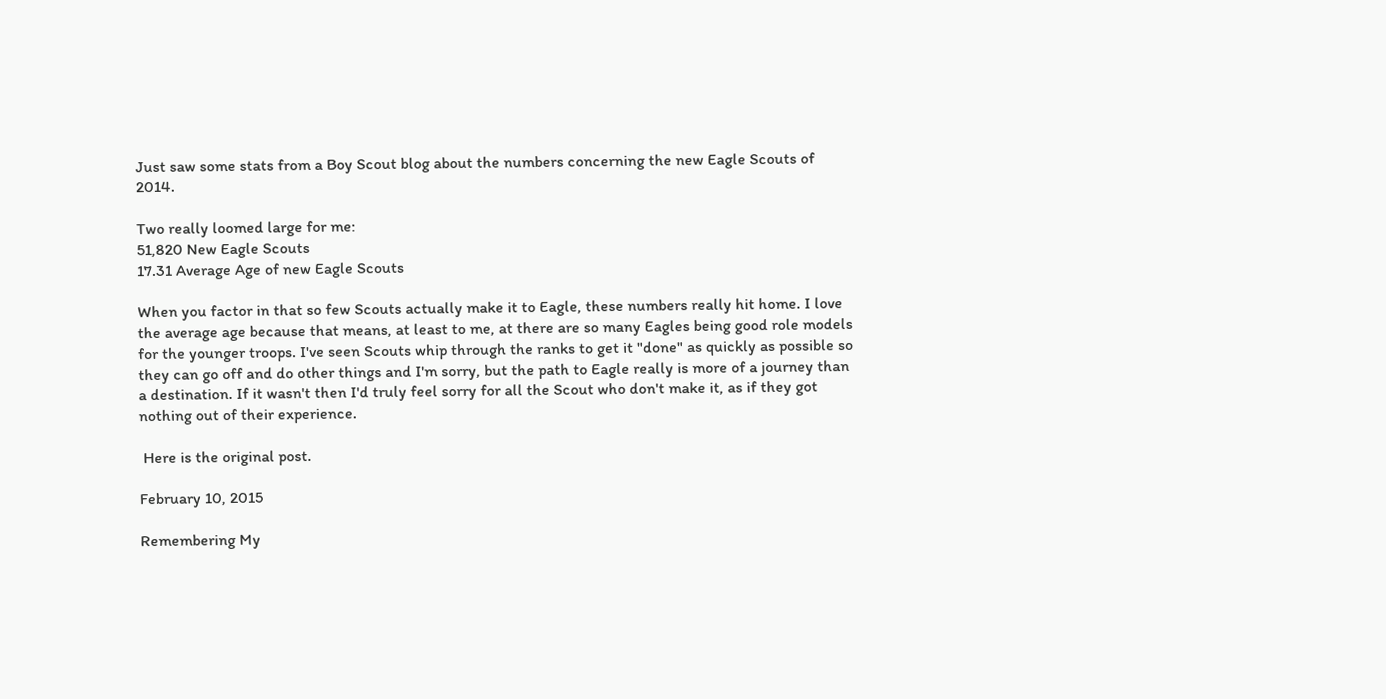Just saw some stats from a Boy Scout blog about the numbers concerning the new Eagle Scouts of 2014.

Two really loomed large for me:
51,820 New Eagle Scouts
17.31 Average Age of new Eagle Scouts

When you factor in that so few Scouts actually make it to Eagle, these numbers really hit home. I love the average age because that means, at least to me, at there are so many Eagles being good role models for the younger troops. I've seen Scouts whip through the ranks to get it "done" as quickly as possible so they can go off and do other things and I'm sorry, but the path to Eagle really is more of a journey than a destination. If it wasn't then I'd truly feel sorry for all the Scout who don't make it, as if they got nothing out of their experience.

 Here is the original post.

February 10, 2015

Remembering My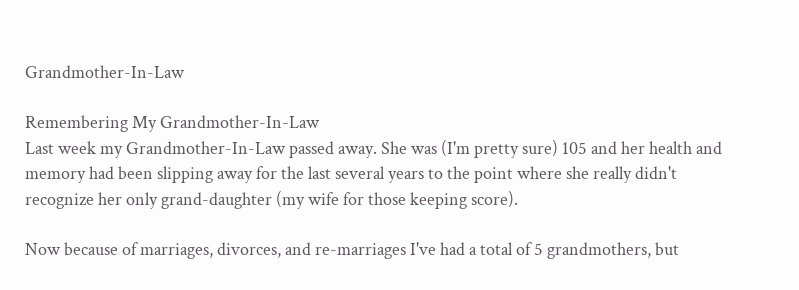Grandmother-In-Law

Remembering My Grandmother-In-Law
Last week my Grandmother-In-Law passed away. She was (I'm pretty sure) 105 and her health and memory had been slipping away for the last several years to the point where she really didn't recognize her only grand-daughter (my wife for those keeping score).

Now because of marriages, divorces, and re-marriages I've had a total of 5 grandmothers, but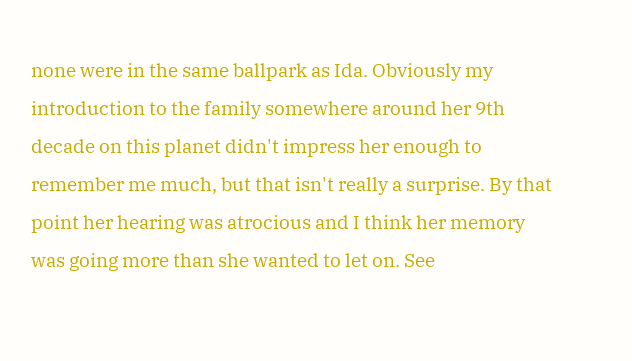none were in the same ballpark as Ida. Obviously my introduction to the family somewhere around her 9th decade on this planet didn't impress her enough to remember me much, but that isn't really a surprise. By that point her hearing was atrocious and I think her memory was going more than she wanted to let on. See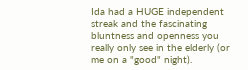Ida had a HUGE independent streak and the fascinating bluntness and openness you really only see in the elderly (or me on a "good" night).